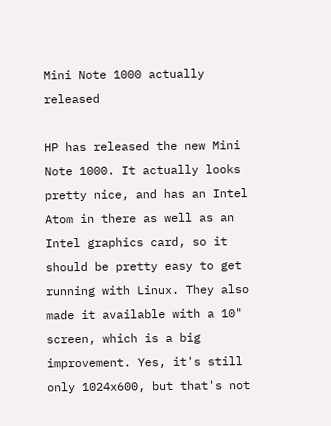Mini Note 1000 actually released

HP has released the new Mini Note 1000. It actually looks pretty nice, and has an Intel Atom in there as well as an Intel graphics card, so it should be pretty easy to get running with Linux. They also made it available with a 10" screen, which is a big improvement. Yes, it's still only 1024x600, but that's not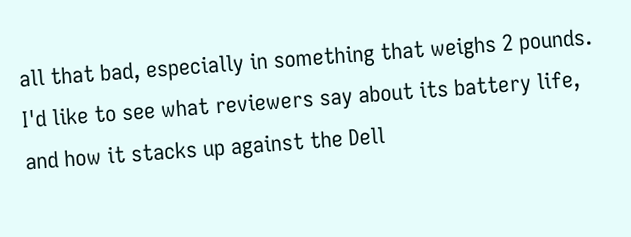all that bad, especially in something that weighs 2 pounds. I'd like to see what reviewers say about its battery life, and how it stacks up against the Dell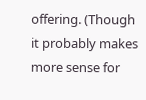offering. (Though it probably makes more sense for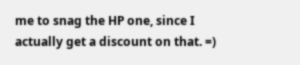me to snag the HP one, since I actually get a discount on that. =)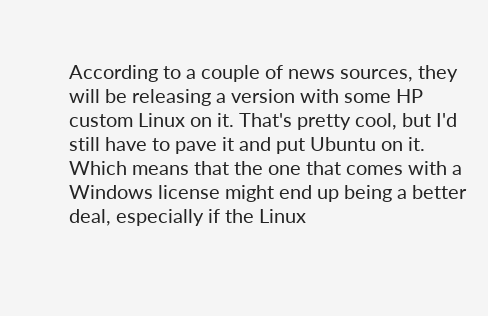According to a couple of news sources, they will be releasing a version with some HP custom Linux on it. That's pretty cool, but I'd still have to pave it and put Ubuntu on it. Which means that the one that comes with a Windows license might end up being a better deal, especially if the Linux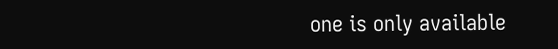one is only available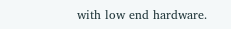with low end hardware.